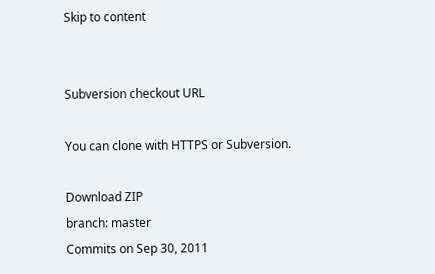Skip to content


Subversion checkout URL

You can clone with HTTPS or Subversion.

Download ZIP
branch: master
Commits on Sep 30, 2011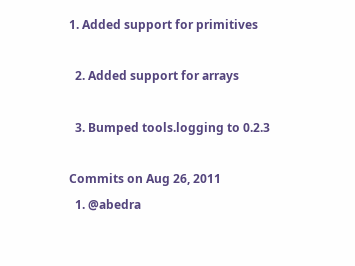1. Added support for primitives

  2. Added support for arrays

  3. Bumped tools.logging to 0.2.3

Commits on Aug 26, 2011
  1. @abedra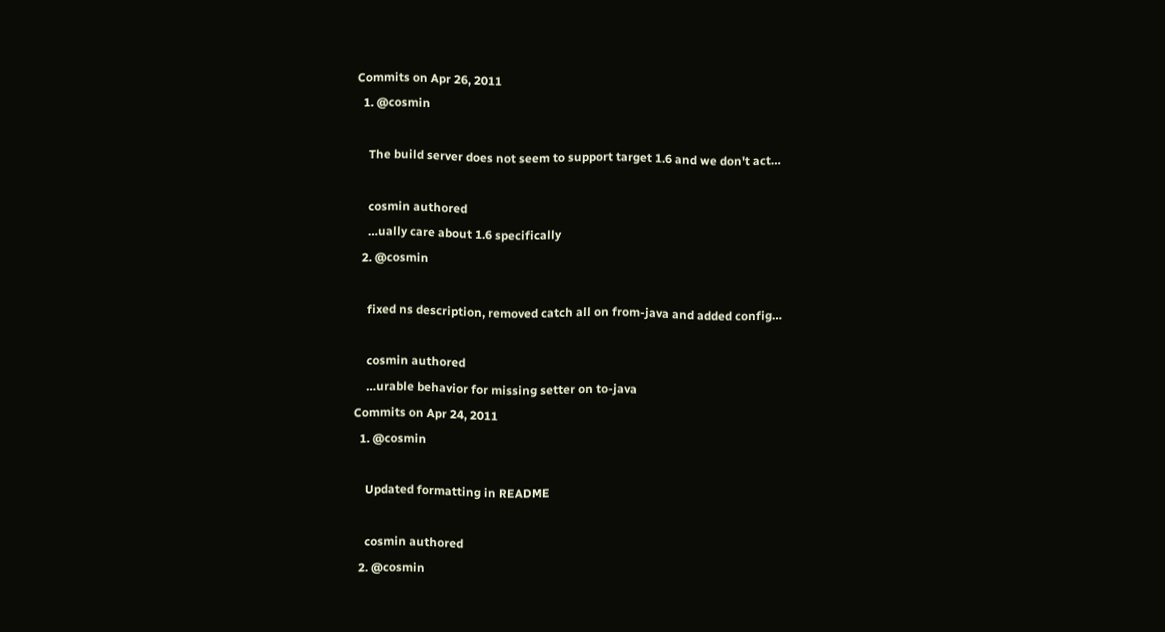Commits on Apr 26, 2011
  1. @cosmin

    The build server does not seem to support target 1.6 and we don't act…

    cosmin authored
    …ually care about 1.6 specifically
  2. @cosmin

    fixed ns description, removed catch all on from-java and added config…

    cosmin authored
    …urable behavior for missing setter on to-java
Commits on Apr 24, 2011
  1. @cosmin

    Updated formatting in README

    cosmin authored
  2. @cosmin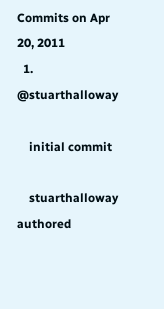Commits on Apr 20, 2011
  1. @stuarthalloway

    initial commit

    stuarthalloway authored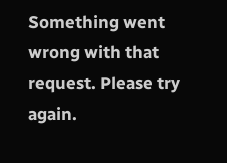Something went wrong with that request. Please try again.